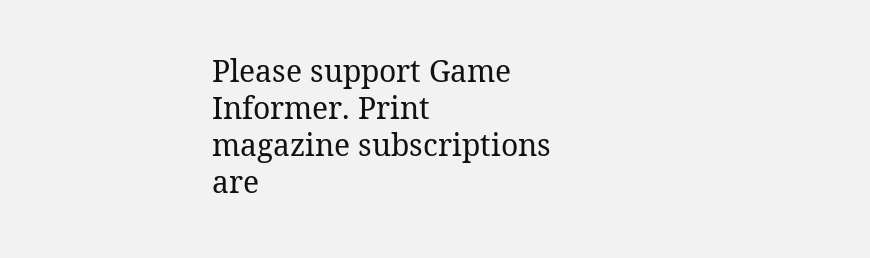Please support Game Informer. Print magazine subscriptions are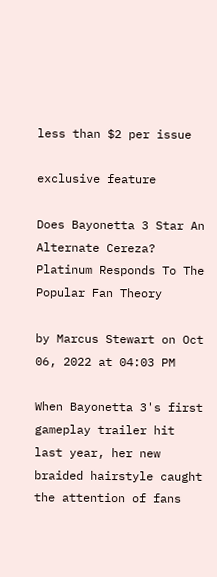less than $2 per issue

exclusive feature

Does Bayonetta 3 Star An Alternate Cereza? Platinum Responds To The Popular Fan Theory

by Marcus Stewart on Oct 06, 2022 at 04:03 PM

When Bayonetta 3's first gameplay trailer hit last year, her new braided hairstyle caught the attention of fans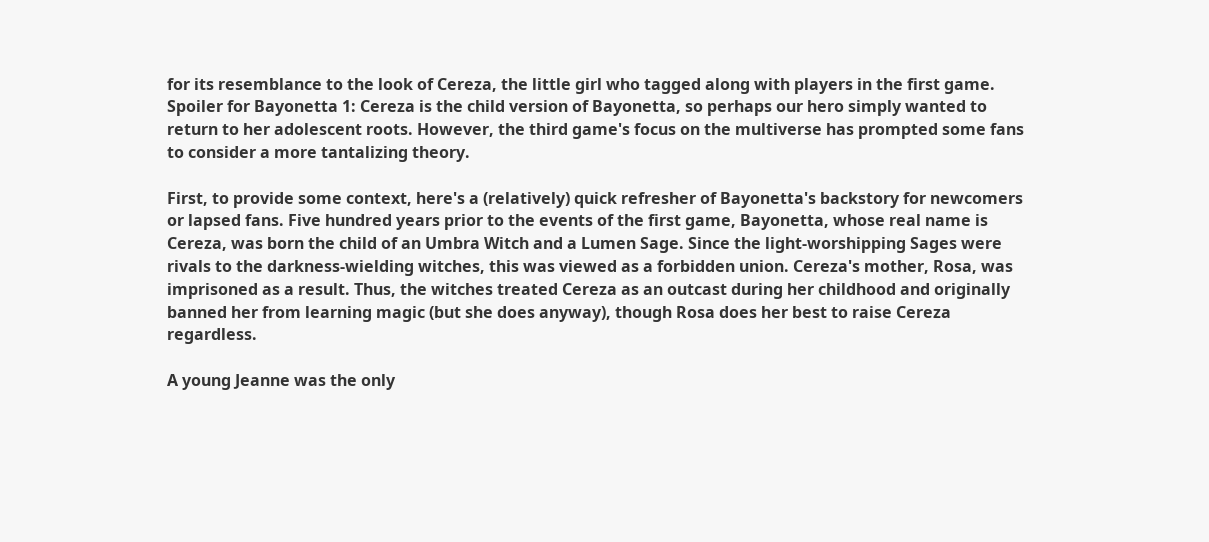for its resemblance to the look of Cereza, the little girl who tagged along with players in the first game. Spoiler for Bayonetta 1: Cereza is the child version of Bayonetta, so perhaps our hero simply wanted to return to her adolescent roots. However, the third game's focus on the multiverse has prompted some fans to consider a more tantalizing theory.

First, to provide some context, here's a (relatively) quick refresher of Bayonetta's backstory for newcomers or lapsed fans. Five hundred years prior to the events of the first game, Bayonetta, whose real name is Cereza, was born the child of an Umbra Witch and a Lumen Sage. Since the light-worshipping Sages were rivals to the darkness-wielding witches, this was viewed as a forbidden union. Cereza's mother, Rosa, was imprisoned as a result. Thus, the witches treated Cereza as an outcast during her childhood and originally banned her from learning magic (but she does anyway), though Rosa does her best to raise Cereza regardless.

A young Jeanne was the only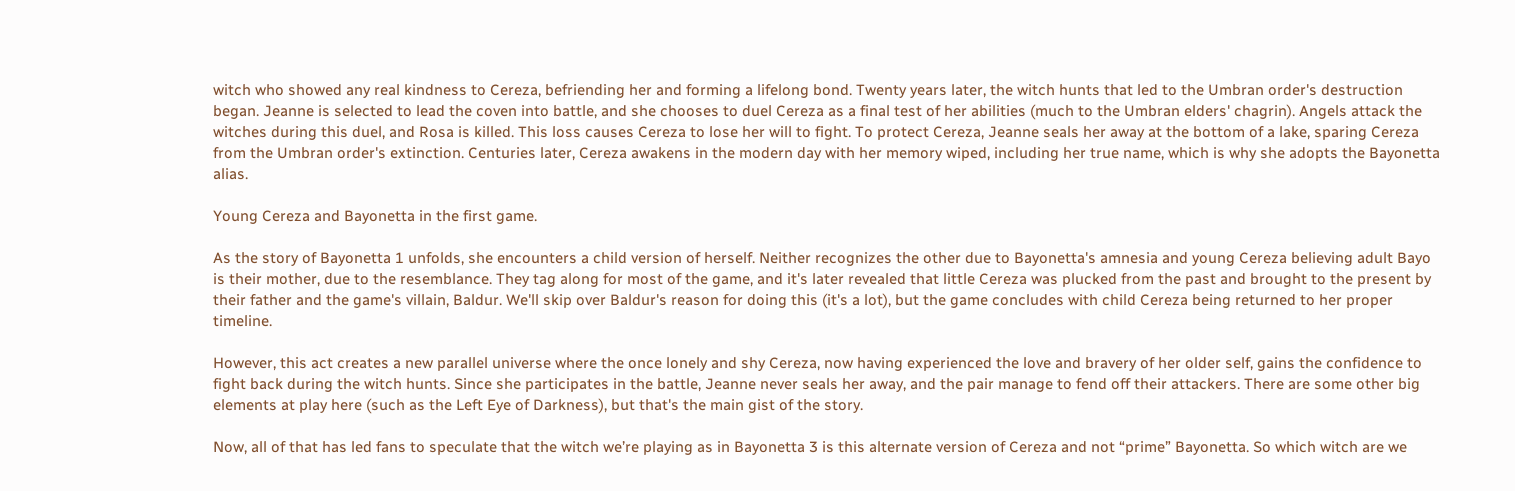witch who showed any real kindness to Cereza, befriending her and forming a lifelong bond. Twenty years later, the witch hunts that led to the Umbran order's destruction began. Jeanne is selected to lead the coven into battle, and she chooses to duel Cereza as a final test of her abilities (much to the Umbran elders' chagrin). Angels attack the witches during this duel, and Rosa is killed. This loss causes Cereza to lose her will to fight. To protect Cereza, Jeanne seals her away at the bottom of a lake, sparing Cereza from the Umbran order's extinction. Centuries later, Cereza awakens in the modern day with her memory wiped, including her true name, which is why she adopts the Bayonetta alias.

Young Cereza and Bayonetta in the first game.

As the story of Bayonetta 1 unfolds, she encounters a child version of herself. Neither recognizes the other due to Bayonetta's amnesia and young Cereza believing adult Bayo is their mother, due to the resemblance. They tag along for most of the game, and it's later revealed that little Cereza was plucked from the past and brought to the present by their father and the game's villain, Baldur. We'll skip over Baldur's reason for doing this (it's a lot), but the game concludes with child Cereza being returned to her proper timeline.

However, this act creates a new parallel universe where the once lonely and shy Cereza, now having experienced the love and bravery of her older self, gains the confidence to fight back during the witch hunts. Since she participates in the battle, Jeanne never seals her away, and the pair manage to fend off their attackers. There are some other big elements at play here (such as the Left Eye of Darkness), but that's the main gist of the story.

Now, all of that has led fans to speculate that the witch we’re playing as in Bayonetta 3 is this alternate version of Cereza and not “prime” Bayonetta. So which witch are we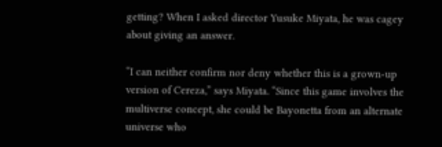getting? When I asked director Yusuke Miyata, he was cagey about giving an answer.

“I can neither confirm nor deny whether this is a grown-up version of Cereza,” says Miyata. “Since this game involves the multiverse concept, she could be Bayonetta from an alternate universe who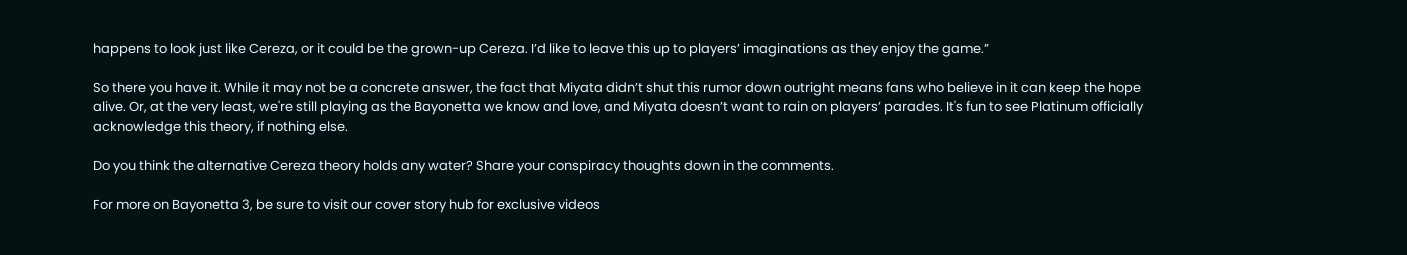happens to look just like Cereza, or it could be the grown-up Cereza. I’d like to leave this up to players’ imaginations as they enjoy the game.”

So there you have it. While it may not be a concrete answer, the fact that Miyata didn’t shut this rumor down outright means fans who believe in it can keep the hope alive. Or, at the very least, we're still playing as the Bayonetta we know and love, and Miyata doesn’t want to rain on players’ parades. It's fun to see Platinum officially acknowledge this theory, if nothing else.

Do you think the alternative Cereza theory holds any water? Share your conspiracy thoughts down in the comments.

For more on Bayonetta 3, be sure to visit our cover story hub for exclusive videos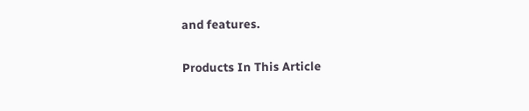and features.

Products In This Article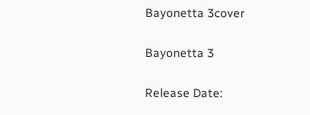Bayonetta 3cover

Bayonetta 3

Release Date: